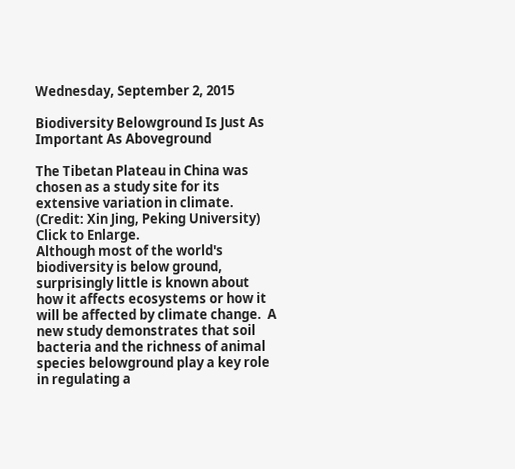Wednesday, September 2, 2015

Biodiversity Belowground Is Just As Important As Aboveground

The Tibetan Plateau in China was chosen as a study site for its extensive variation in climate. (Credit: Xin Jing, Peking University) Click to Enlarge.
Although most of the world's biodiversity is below ground, surprisingly little is known about how it affects ecosystems or how it will be affected by climate change.  A new study demonstrates that soil bacteria and the richness of animal species belowground play a key role in regulating a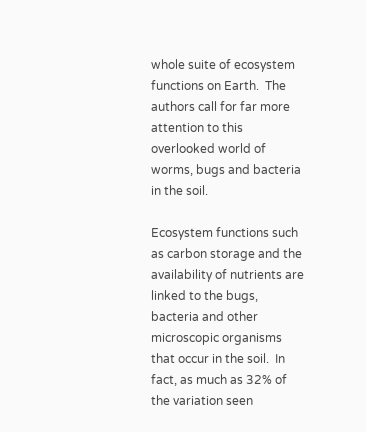whole suite of ecosystem functions on Earth.  The authors call for far more attention to this overlooked world of worms, bugs and bacteria in the soil.

Ecosystem functions such as carbon storage and the availability of nutrients are linked to the bugs, bacteria and other microscopic organisms that occur in the soil.  In fact, as much as 32% of the variation seen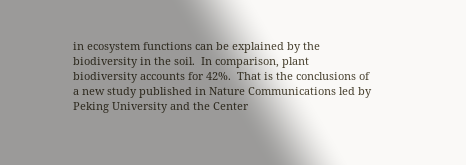in ecosystem functions can be explained by the biodiversity in the soil.  In comparison, plant biodiversity accounts for 42%.  That is the conclusions of a new study published in Nature Communications led by Peking University and the Center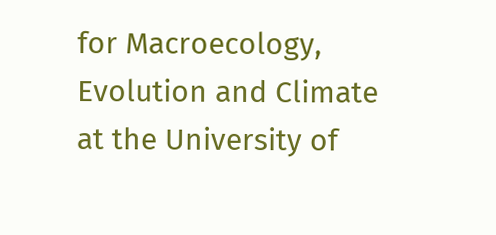for Macroecology, Evolution and Climate at the University of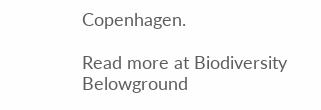Copenhagen.

Read more at Biodiversity Belowground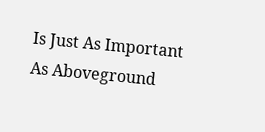Is Just As Important As Aboveground